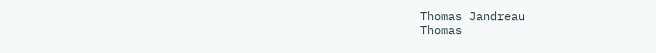Thomas Jandreau
Thomas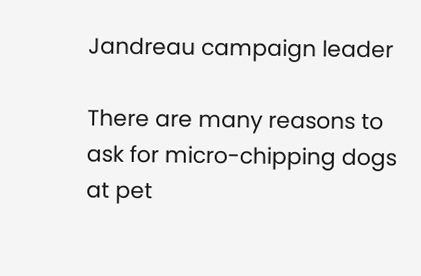Jandreau campaign leader

There are many reasons to ask for micro-chipping dogs at pet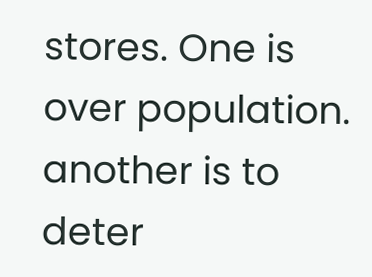stores. One is over population. another is to deter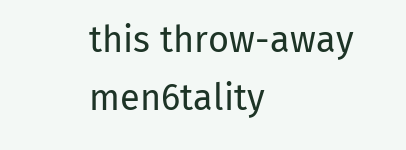this throw-away men6tality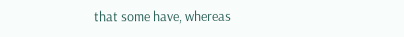that some have, whereas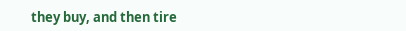they buy, and then tire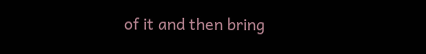of it and then bring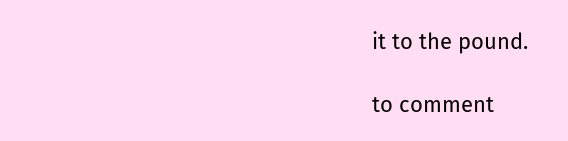it to the pound.

to comment